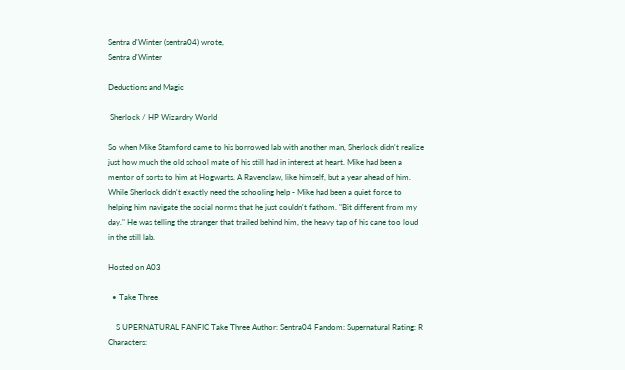Sentra d'Winter (sentra04) wrote,
Sentra d'Winter

Deductions and Magic

 Sherlock / HP Wizardry World

So when Mike Stamford came to his borrowed lab with another man, Sherlock didn't realize just how much the old school mate of his still had in interest at heart. Mike had been a mentor of sorts to him at Hogwarts. A Ravenclaw, like himself, but a year ahead of him. While Sherlock didn't exactly need the schooling help - Mike had been a quiet force to helping him navigate the social norms that he just couldn't fathom. "Bit different from my day." He was telling the stranger that trailed behind him, the heavy tap of his cane too loud in the still lab.

Hosted on A03

  • Take Three

    S UPERNATURAL FANFIC Take Three Author: Sentra04 Fandom: Supernatural Rating: R Characters: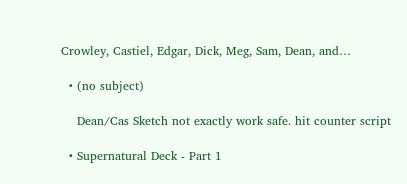Crowley, Castiel, Edgar, Dick, Meg, Sam, Dean, and…

  • (no subject)

    Dean/Cas Sketch not exactly work safe. hit counter script

  • Supernatural Deck - Part 1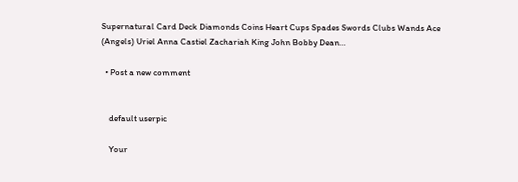Supernatural Card Deck Diamonds Coins Heart Cups Spades Swords Clubs Wands Ace (Angels) Uriel Anna Castiel Zachariah King John Bobby Dean…

  • Post a new comment


    default userpic

    Your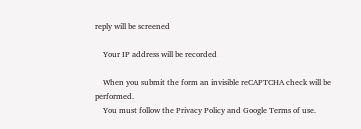reply will be screened

    Your IP address will be recorded

    When you submit the form an invisible reCAPTCHA check will be performed.
    You must follow the Privacy Policy and Google Terms of use.